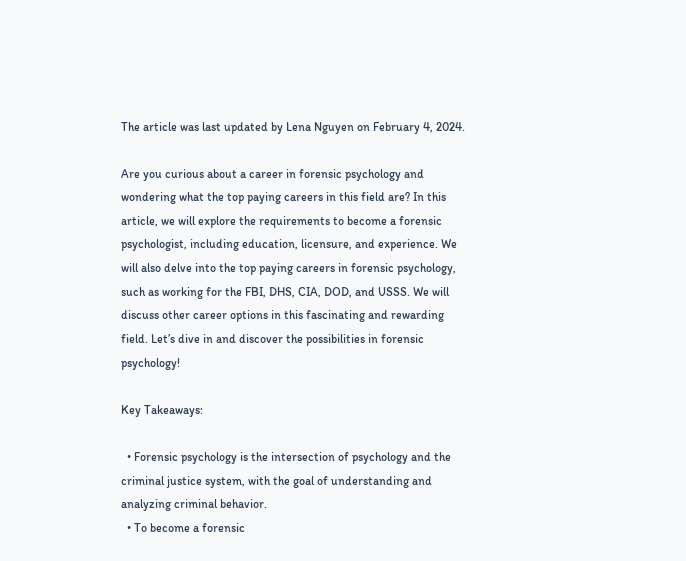The article was last updated by Lena Nguyen on February 4, 2024.

Are you curious about a career in forensic psychology and wondering what the top paying careers in this field are? In this article, we will explore the requirements to become a forensic psychologist, including education, licensure, and experience. We will also delve into the top paying careers in forensic psychology, such as working for the FBI, DHS, CIA, DOD, and USSS. We will discuss other career options in this fascinating and rewarding field. Let’s dive in and discover the possibilities in forensic psychology!

Key Takeaways:

  • Forensic psychology is the intersection of psychology and the criminal justice system, with the goal of understanding and analyzing criminal behavior.
  • To become a forensic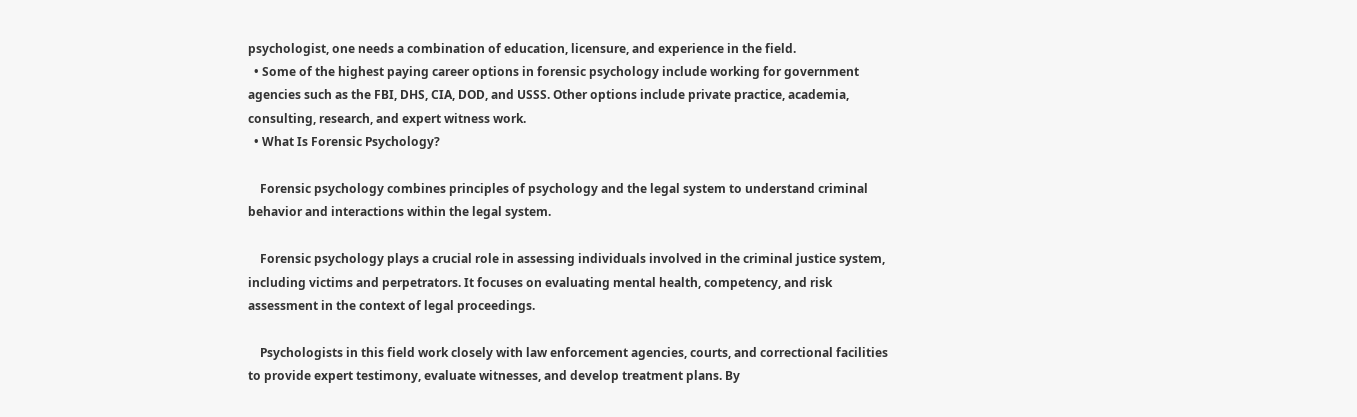psychologist, one needs a combination of education, licensure, and experience in the field.
  • Some of the highest paying career options in forensic psychology include working for government agencies such as the FBI, DHS, CIA, DOD, and USSS. Other options include private practice, academia, consulting, research, and expert witness work.
  • What Is Forensic Psychology?

    Forensic psychology combines principles of psychology and the legal system to understand criminal behavior and interactions within the legal system.

    Forensic psychology plays a crucial role in assessing individuals involved in the criminal justice system, including victims and perpetrators. It focuses on evaluating mental health, competency, and risk assessment in the context of legal proceedings.

    Psychologists in this field work closely with law enforcement agencies, courts, and correctional facilities to provide expert testimony, evaluate witnesses, and develop treatment plans. By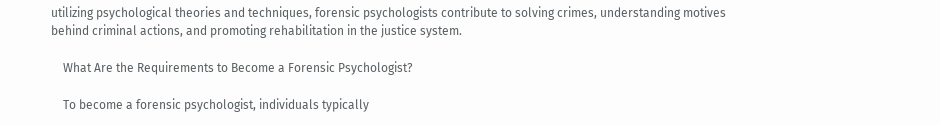utilizing psychological theories and techniques, forensic psychologists contribute to solving crimes, understanding motives behind criminal actions, and promoting rehabilitation in the justice system.

    What Are the Requirements to Become a Forensic Psychologist?

    To become a forensic psychologist, individuals typically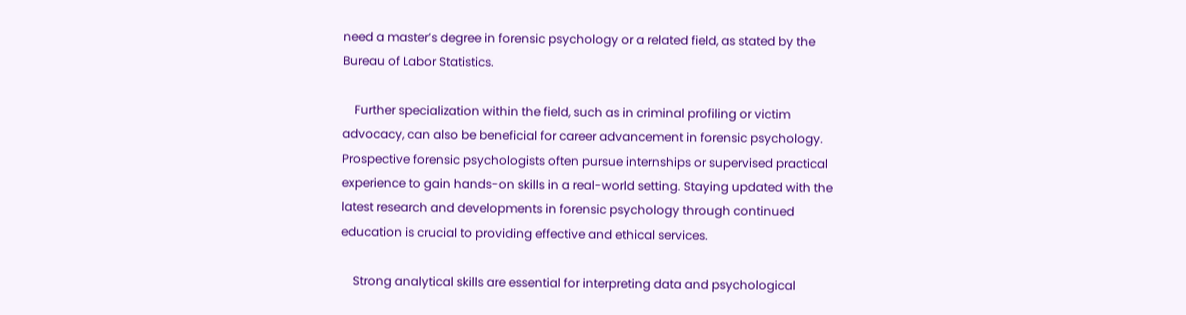need a master’s degree in forensic psychology or a related field, as stated by the Bureau of Labor Statistics.

    Further specialization within the field, such as in criminal profiling or victim advocacy, can also be beneficial for career advancement in forensic psychology. Prospective forensic psychologists often pursue internships or supervised practical experience to gain hands-on skills in a real-world setting. Staying updated with the latest research and developments in forensic psychology through continued education is crucial to providing effective and ethical services.

    Strong analytical skills are essential for interpreting data and psychological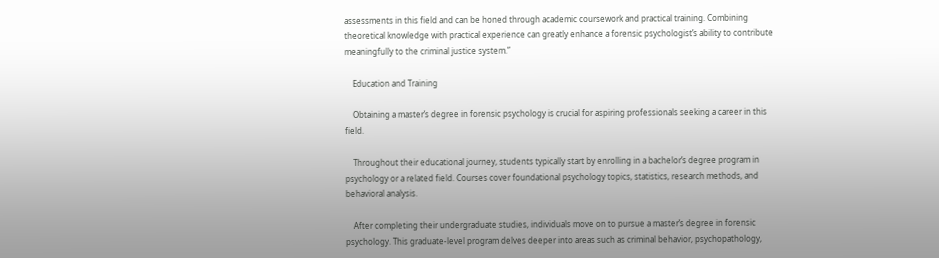assessments in this field and can be honed through academic coursework and practical training. Combining theoretical knowledge with practical experience can greatly enhance a forensic psychologist’s ability to contribute meaningfully to the criminal justice system.”

    Education and Training

    Obtaining a master’s degree in forensic psychology is crucial for aspiring professionals seeking a career in this field.

    Throughout their educational journey, students typically start by enrolling in a bachelor’s degree program in psychology or a related field. Courses cover foundational psychology topics, statistics, research methods, and behavioral analysis.

    After completing their undergraduate studies, individuals move on to pursue a master’s degree in forensic psychology. This graduate-level program delves deeper into areas such as criminal behavior, psychopathology,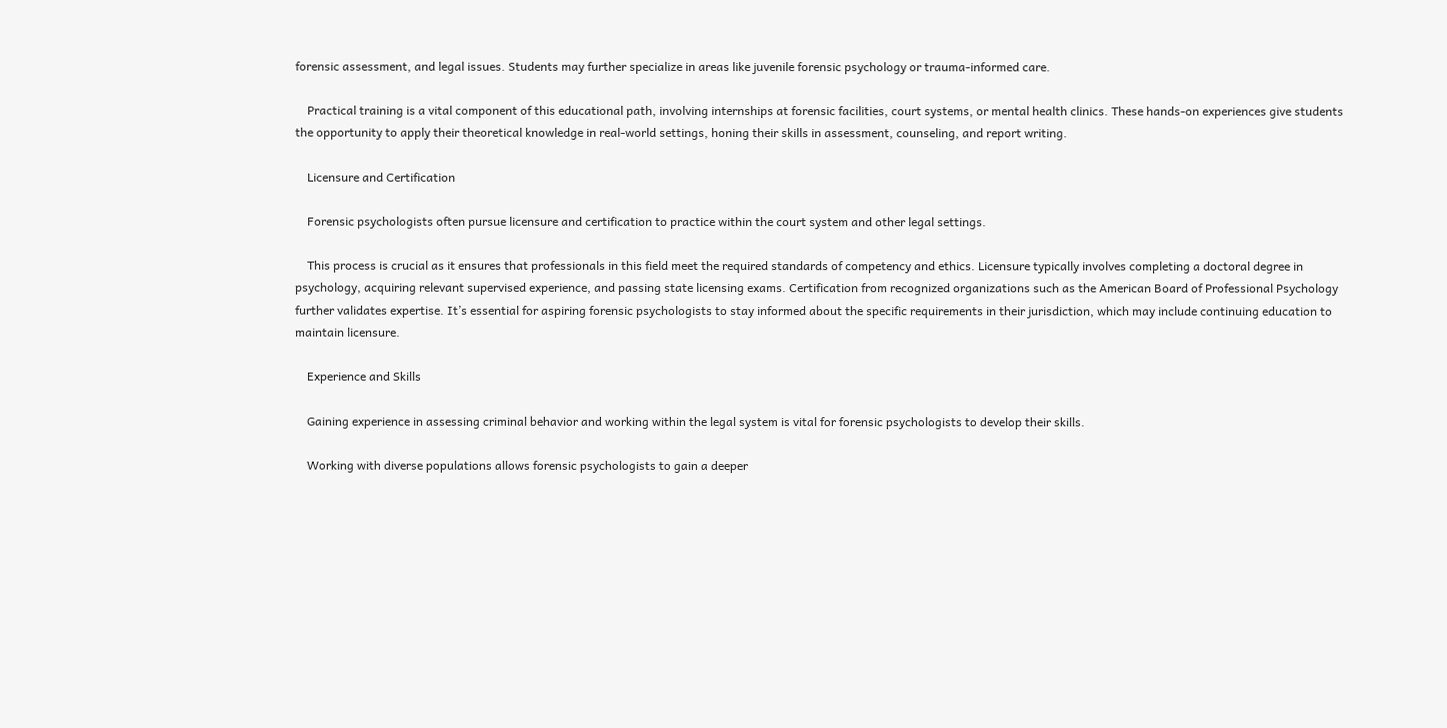forensic assessment, and legal issues. Students may further specialize in areas like juvenile forensic psychology or trauma-informed care.

    Practical training is a vital component of this educational path, involving internships at forensic facilities, court systems, or mental health clinics. These hands-on experiences give students the opportunity to apply their theoretical knowledge in real-world settings, honing their skills in assessment, counseling, and report writing.

    Licensure and Certification

    Forensic psychologists often pursue licensure and certification to practice within the court system and other legal settings.

    This process is crucial as it ensures that professionals in this field meet the required standards of competency and ethics. Licensure typically involves completing a doctoral degree in psychology, acquiring relevant supervised experience, and passing state licensing exams. Certification from recognized organizations such as the American Board of Professional Psychology further validates expertise. It’s essential for aspiring forensic psychologists to stay informed about the specific requirements in their jurisdiction, which may include continuing education to maintain licensure.

    Experience and Skills

    Gaining experience in assessing criminal behavior and working within the legal system is vital for forensic psychologists to develop their skills.

    Working with diverse populations allows forensic psychologists to gain a deeper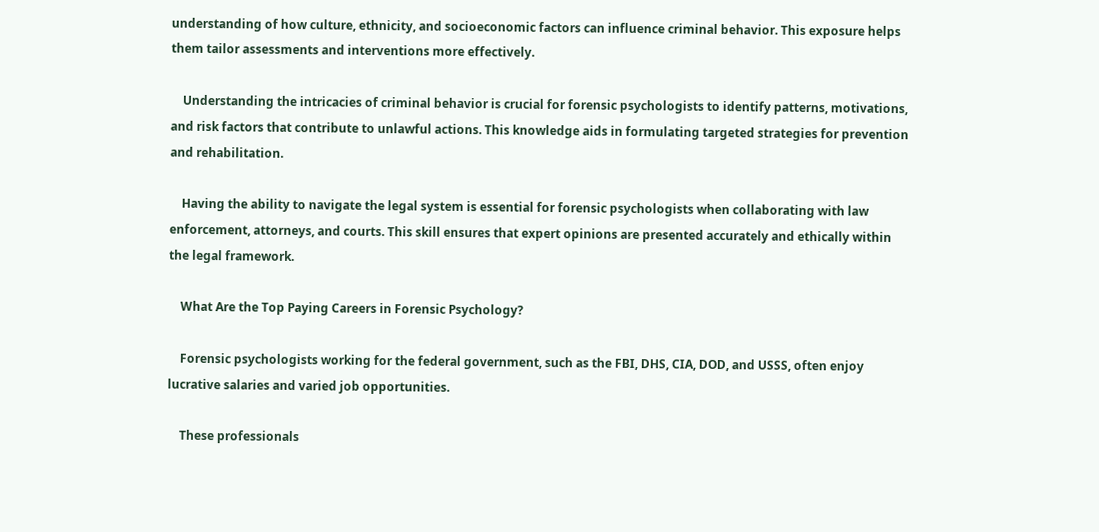understanding of how culture, ethnicity, and socioeconomic factors can influence criminal behavior. This exposure helps them tailor assessments and interventions more effectively.

    Understanding the intricacies of criminal behavior is crucial for forensic psychologists to identify patterns, motivations, and risk factors that contribute to unlawful actions. This knowledge aids in formulating targeted strategies for prevention and rehabilitation.

    Having the ability to navigate the legal system is essential for forensic psychologists when collaborating with law enforcement, attorneys, and courts. This skill ensures that expert opinions are presented accurately and ethically within the legal framework.

    What Are the Top Paying Careers in Forensic Psychology?

    Forensic psychologists working for the federal government, such as the FBI, DHS, CIA, DOD, and USSS, often enjoy lucrative salaries and varied job opportunities.

    These professionals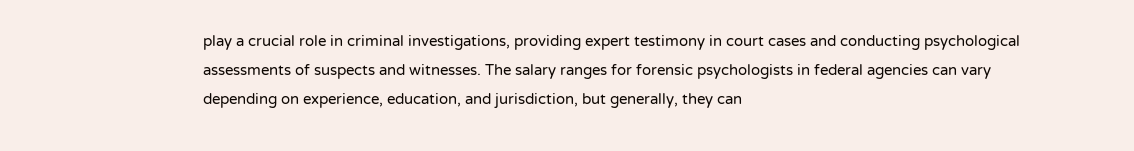play a crucial role in criminal investigations, providing expert testimony in court cases and conducting psychological assessments of suspects and witnesses. The salary ranges for forensic psychologists in federal agencies can vary depending on experience, education, and jurisdiction, but generally, they can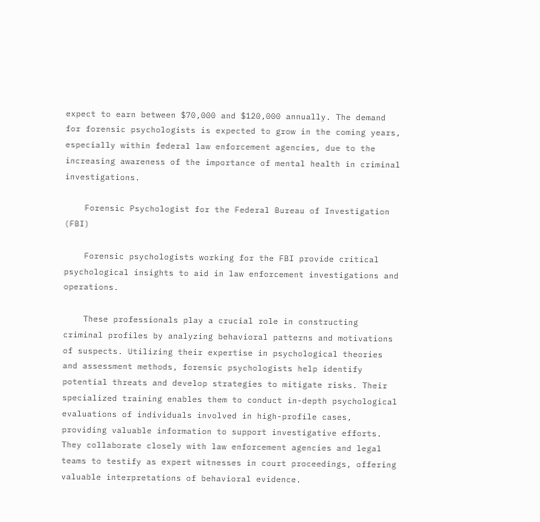expect to earn between $70,000 and $120,000 annually. The demand for forensic psychologists is expected to grow in the coming years, especially within federal law enforcement agencies, due to the increasing awareness of the importance of mental health in criminal investigations.

    Forensic Psychologist for the Federal Bureau of Investigation (FBI)

    Forensic psychologists working for the FBI provide critical psychological insights to aid in law enforcement investigations and operations.

    These professionals play a crucial role in constructing criminal profiles by analyzing behavioral patterns and motivations of suspects. Utilizing their expertise in psychological theories and assessment methods, forensic psychologists help identify potential threats and develop strategies to mitigate risks. Their specialized training enables them to conduct in-depth psychological evaluations of individuals involved in high-profile cases, providing valuable information to support investigative efforts. They collaborate closely with law enforcement agencies and legal teams to testify as expert witnesses in court proceedings, offering valuable interpretations of behavioral evidence.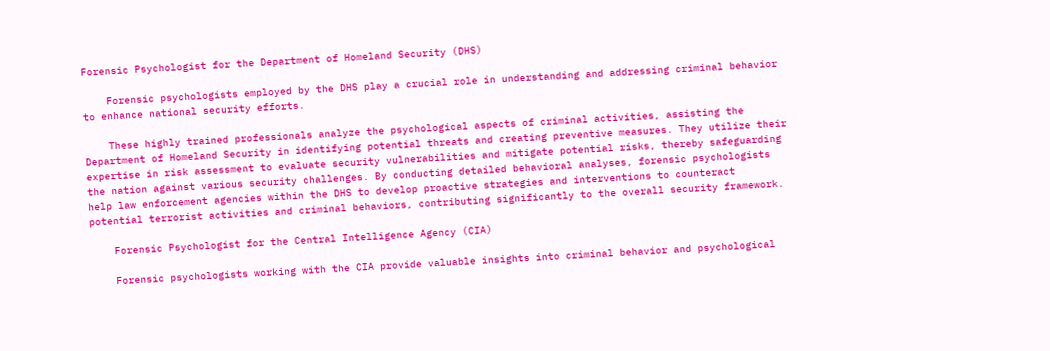Forensic Psychologist for the Department of Homeland Security (DHS)

    Forensic psychologists employed by the DHS play a crucial role in understanding and addressing criminal behavior to enhance national security efforts.

    These highly trained professionals analyze the psychological aspects of criminal activities, assisting the Department of Homeland Security in identifying potential threats and creating preventive measures. They utilize their expertise in risk assessment to evaluate security vulnerabilities and mitigate potential risks, thereby safeguarding the nation against various security challenges. By conducting detailed behavioral analyses, forensic psychologists help law enforcement agencies within the DHS to develop proactive strategies and interventions to counteract potential terrorist activities and criminal behaviors, contributing significantly to the overall security framework.

    Forensic Psychologist for the Central Intelligence Agency (CIA)

    Forensic psychologists working with the CIA provide valuable insights into criminal behavior and psychological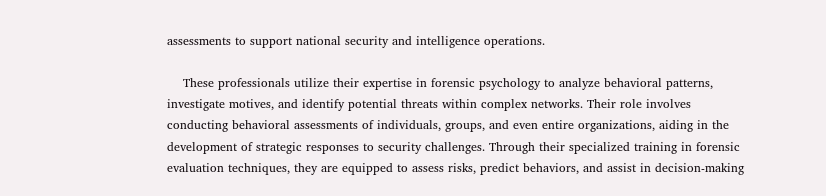assessments to support national security and intelligence operations.

    These professionals utilize their expertise in forensic psychology to analyze behavioral patterns, investigate motives, and identify potential threats within complex networks. Their role involves conducting behavioral assessments of individuals, groups, and even entire organizations, aiding in the development of strategic responses to security challenges. Through their specialized training in forensic evaluation techniques, they are equipped to assess risks, predict behaviors, and assist in decision-making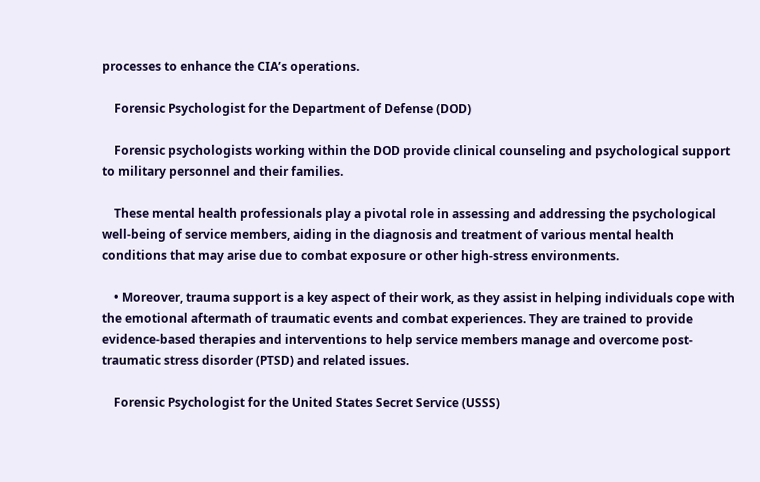processes to enhance the CIA’s operations.

    Forensic Psychologist for the Department of Defense (DOD)

    Forensic psychologists working within the DOD provide clinical counseling and psychological support to military personnel and their families.

    These mental health professionals play a pivotal role in assessing and addressing the psychological well-being of service members, aiding in the diagnosis and treatment of various mental health conditions that may arise due to combat exposure or other high-stress environments.

    • Moreover, trauma support is a key aspect of their work, as they assist in helping individuals cope with the emotional aftermath of traumatic events and combat experiences. They are trained to provide evidence-based therapies and interventions to help service members manage and overcome post-traumatic stress disorder (PTSD) and related issues.

    Forensic Psychologist for the United States Secret Service (USSS)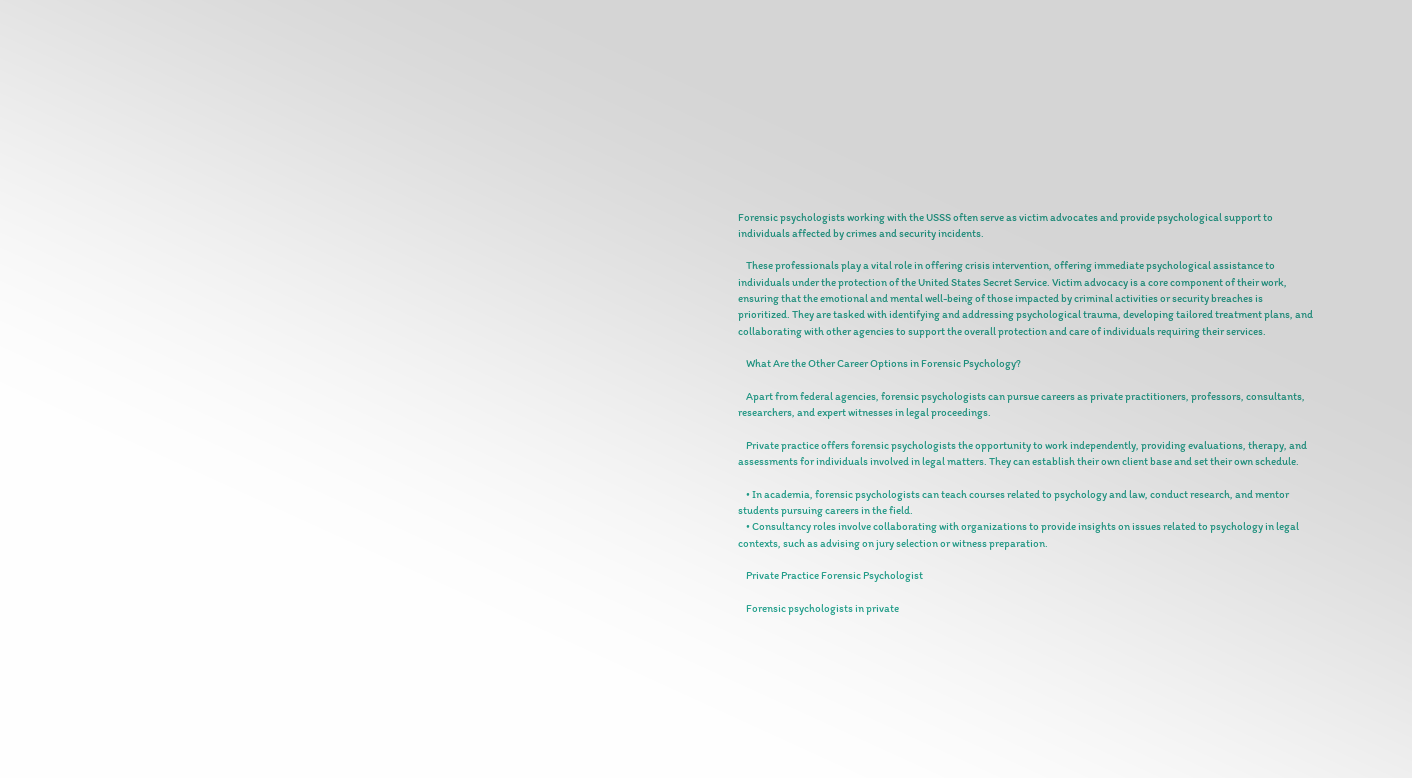Forensic psychologists working with the USSS often serve as victim advocates and provide psychological support to individuals affected by crimes and security incidents.

    These professionals play a vital role in offering crisis intervention, offering immediate psychological assistance to individuals under the protection of the United States Secret Service. Victim advocacy is a core component of their work, ensuring that the emotional and mental well-being of those impacted by criminal activities or security breaches is prioritized. They are tasked with identifying and addressing psychological trauma, developing tailored treatment plans, and collaborating with other agencies to support the overall protection and care of individuals requiring their services.

    What Are the Other Career Options in Forensic Psychology?

    Apart from federal agencies, forensic psychologists can pursue careers as private practitioners, professors, consultants, researchers, and expert witnesses in legal proceedings.

    Private practice offers forensic psychologists the opportunity to work independently, providing evaluations, therapy, and assessments for individuals involved in legal matters. They can establish their own client base and set their own schedule.

    • In academia, forensic psychologists can teach courses related to psychology and law, conduct research, and mentor students pursuing careers in the field.
    • Consultancy roles involve collaborating with organizations to provide insights on issues related to psychology in legal contexts, such as advising on jury selection or witness preparation.

    Private Practice Forensic Psychologist

    Forensic psychologists in private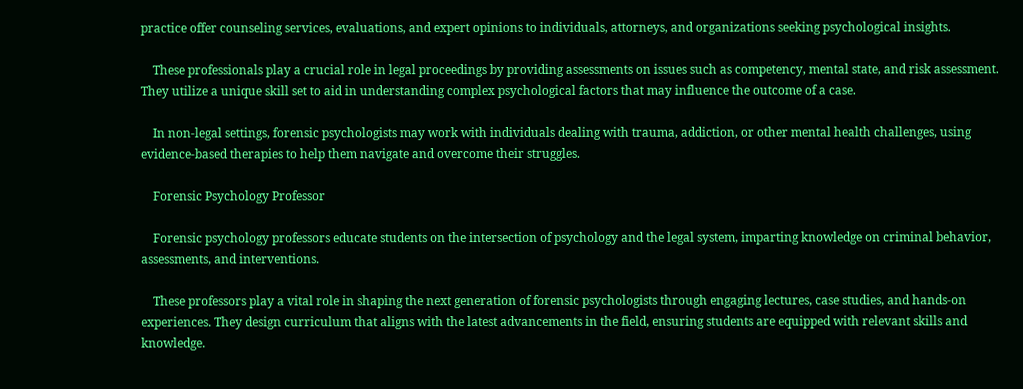practice offer counseling services, evaluations, and expert opinions to individuals, attorneys, and organizations seeking psychological insights.

    These professionals play a crucial role in legal proceedings by providing assessments on issues such as competency, mental state, and risk assessment. They utilize a unique skill set to aid in understanding complex psychological factors that may influence the outcome of a case.

    In non-legal settings, forensic psychologists may work with individuals dealing with trauma, addiction, or other mental health challenges, using evidence-based therapies to help them navigate and overcome their struggles.

    Forensic Psychology Professor

    Forensic psychology professors educate students on the intersection of psychology and the legal system, imparting knowledge on criminal behavior, assessments, and interventions.

    These professors play a vital role in shaping the next generation of forensic psychologists through engaging lectures, case studies, and hands-on experiences. They design curriculum that aligns with the latest advancements in the field, ensuring students are equipped with relevant skills and knowledge.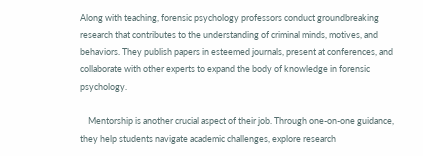Along with teaching, forensic psychology professors conduct groundbreaking research that contributes to the understanding of criminal minds, motives, and behaviors. They publish papers in esteemed journals, present at conferences, and collaborate with other experts to expand the body of knowledge in forensic psychology.

    Mentorship is another crucial aspect of their job. Through one-on-one guidance, they help students navigate academic challenges, explore research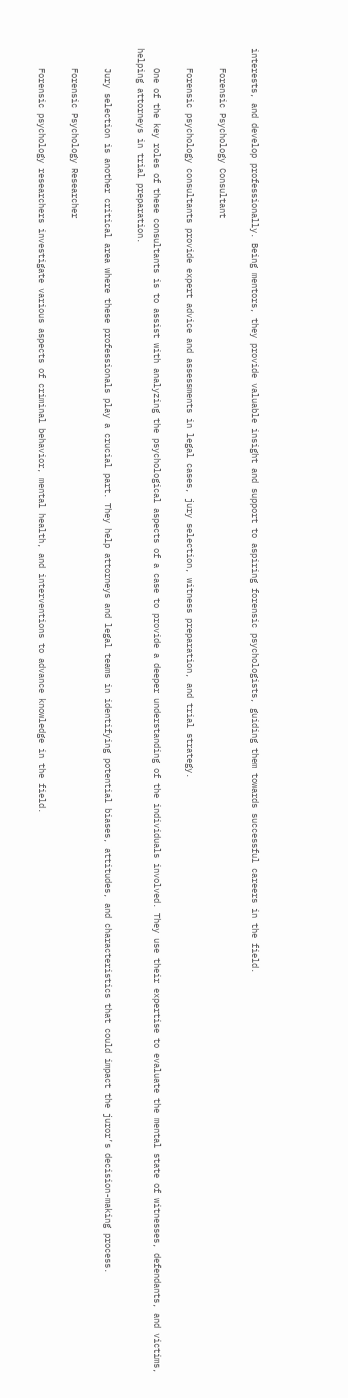interests, and develop professionally. Being mentors, they provide valuable insight and support to aspiring forensic psychologists, guiding them towards successful careers in the field.

    Forensic Psychology Consultant

    Forensic psychology consultants provide expert advice and assessments in legal cases, jury selection, witness preparation, and trial strategy.

    One of the key roles of these consultants is to assist with analyzing the psychological aspects of a case to provide a deeper understanding of the individuals involved. They use their expertise to evaluate the mental state of witnesses, defendants, and victims, helping attorneys in trial preparation.

    Jury selection is another critical area where these professionals play a crucial part. They help attorneys and legal teams in identifying potential biases, attitudes, and characteristics that could impact the juror’s decision-making process.

    Forensic Psychology Researcher

    Forensic psychology researchers investigate various aspects of criminal behavior, mental health, and interventions to advance knowledge in the field.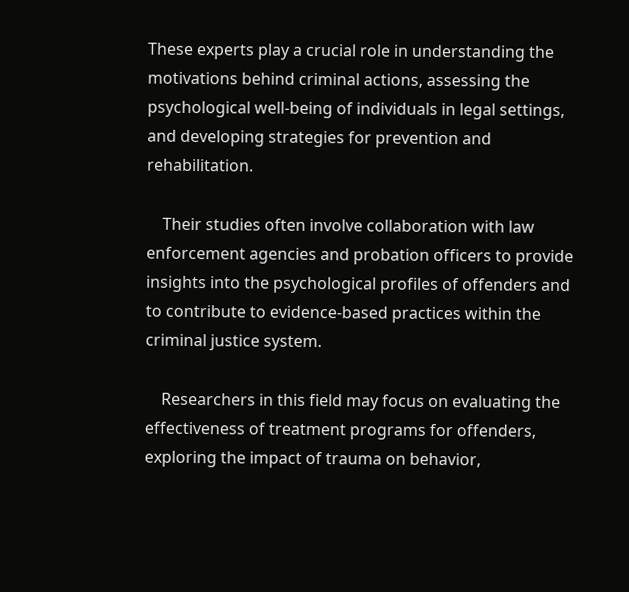These experts play a crucial role in understanding the motivations behind criminal actions, assessing the psychological well-being of individuals in legal settings, and developing strategies for prevention and rehabilitation.

    Their studies often involve collaboration with law enforcement agencies and probation officers to provide insights into the psychological profiles of offenders and to contribute to evidence-based practices within the criminal justice system.

    Researchers in this field may focus on evaluating the effectiveness of treatment programs for offenders, exploring the impact of trauma on behavior,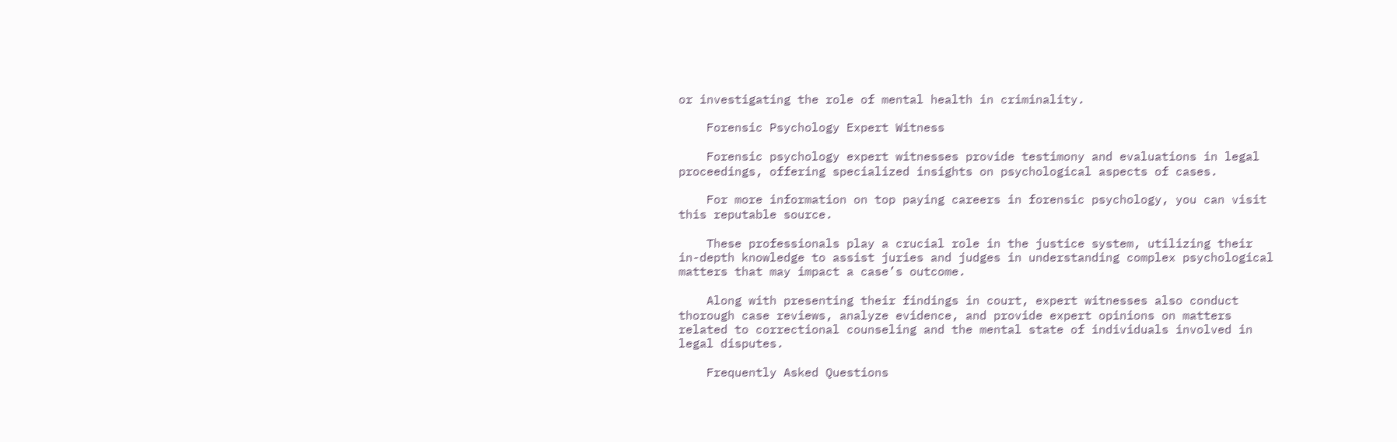or investigating the role of mental health in criminality.

    Forensic Psychology Expert Witness

    Forensic psychology expert witnesses provide testimony and evaluations in legal proceedings, offering specialized insights on psychological aspects of cases.

    For more information on top paying careers in forensic psychology, you can visit this reputable source.

    These professionals play a crucial role in the justice system, utilizing their in-depth knowledge to assist juries and judges in understanding complex psychological matters that may impact a case’s outcome.

    Along with presenting their findings in court, expert witnesses also conduct thorough case reviews, analyze evidence, and provide expert opinions on matters related to correctional counseling and the mental state of individuals involved in legal disputes.

    Frequently Asked Questions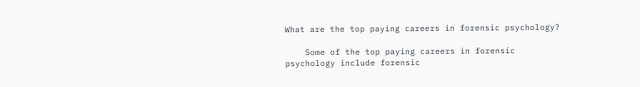What are the top paying careers in forensic psychology?

    Some of the top paying careers in forensic psychology include forensic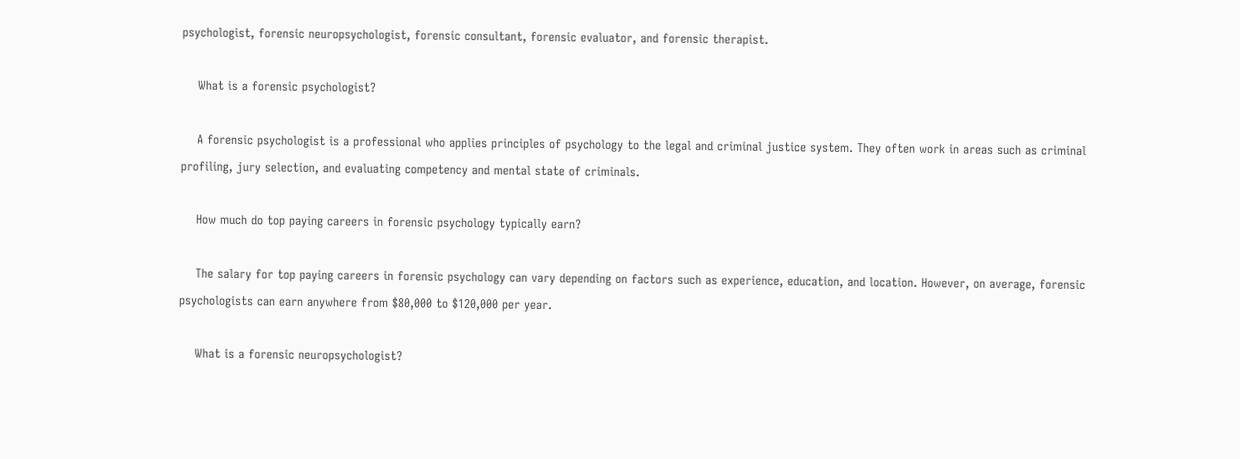psychologist, forensic neuropsychologist, forensic consultant, forensic evaluator, and forensic therapist.

    What is a forensic psychologist?

    A forensic psychologist is a professional who applies principles of psychology to the legal and criminal justice system. They often work in areas such as criminal profiling, jury selection, and evaluating competency and mental state of criminals.

    How much do top paying careers in forensic psychology typically earn?

    The salary for top paying careers in forensic psychology can vary depending on factors such as experience, education, and location. However, on average, forensic psychologists can earn anywhere from $80,000 to $120,000 per year.

    What is a forensic neuropsychologist?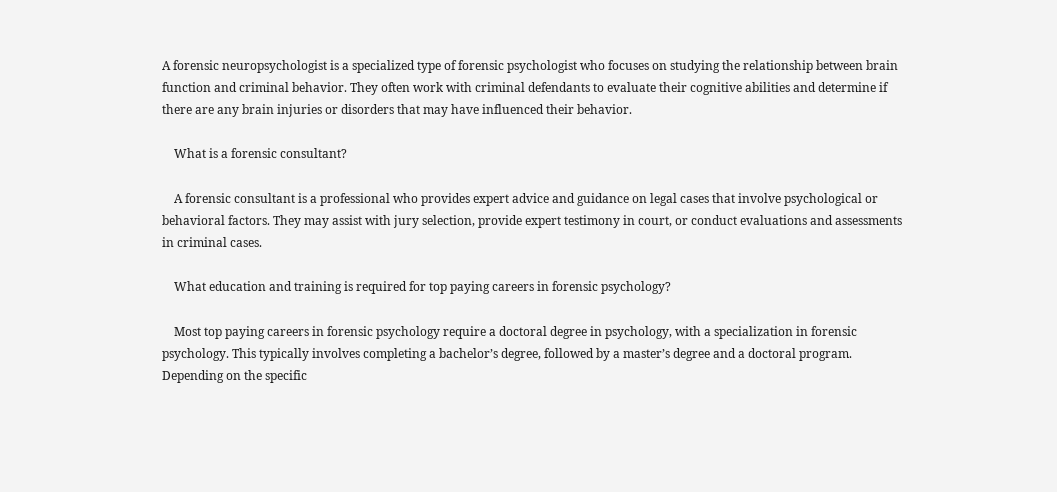A forensic neuropsychologist is a specialized type of forensic psychologist who focuses on studying the relationship between brain function and criminal behavior. They often work with criminal defendants to evaluate their cognitive abilities and determine if there are any brain injuries or disorders that may have influenced their behavior.

    What is a forensic consultant?

    A forensic consultant is a professional who provides expert advice and guidance on legal cases that involve psychological or behavioral factors. They may assist with jury selection, provide expert testimony in court, or conduct evaluations and assessments in criminal cases.

    What education and training is required for top paying careers in forensic psychology?

    Most top paying careers in forensic psychology require a doctoral degree in psychology, with a specialization in forensic psychology. This typically involves completing a bachelor’s degree, followed by a master’s degree and a doctoral program. Depending on the specific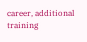career, additional training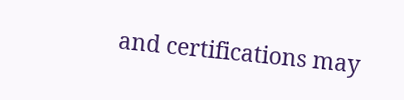and certifications may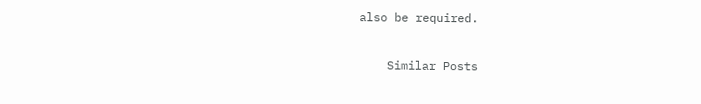also be required.

    Similar Posts